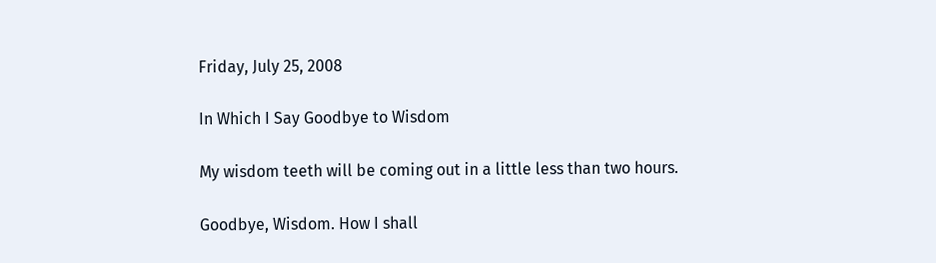Friday, July 25, 2008

In Which I Say Goodbye to Wisdom

My wisdom teeth will be coming out in a little less than two hours.

Goodbye, Wisdom. How I shall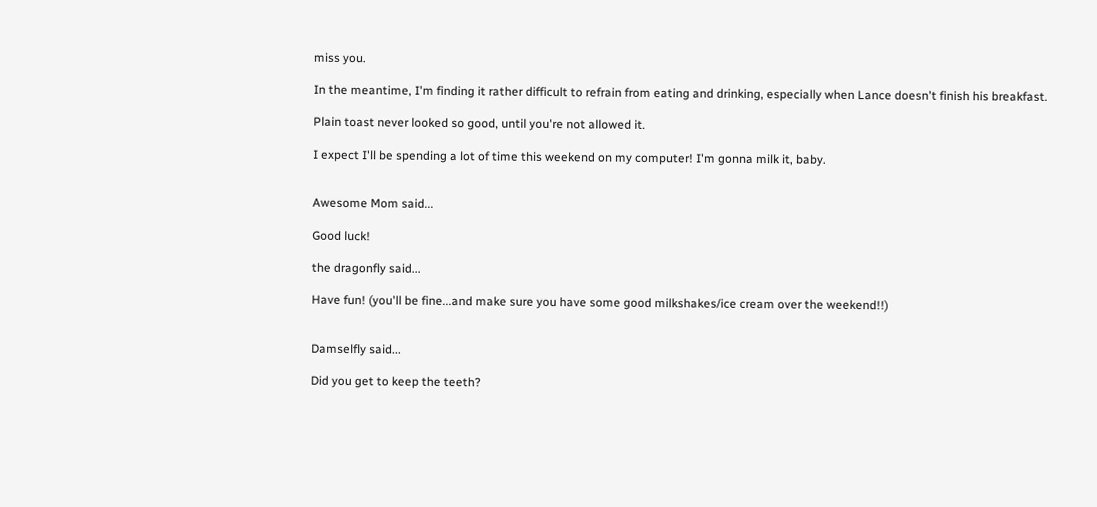miss you.

In the meantime, I'm finding it rather difficult to refrain from eating and drinking, especially when Lance doesn't finish his breakfast.

Plain toast never looked so good, until you're not allowed it.

I expect I'll be spending a lot of time this weekend on my computer! I'm gonna milk it, baby.


Awesome Mom said...

Good luck!

the dragonfly said...

Have fun! (you'll be fine...and make sure you have some good milkshakes/ice cream over the weekend!!)


Damselfly said...

Did you get to keep the teeth?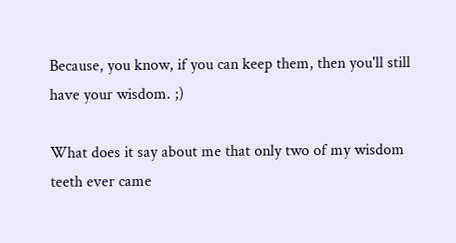Because, you know, if you can keep them, then you'll still have your wisdom. ;)

What does it say about me that only two of my wisdom teeth ever came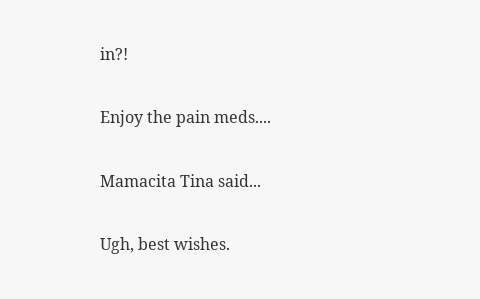in?!

Enjoy the pain meds....

Mamacita Tina said...

Ugh, best wishes.